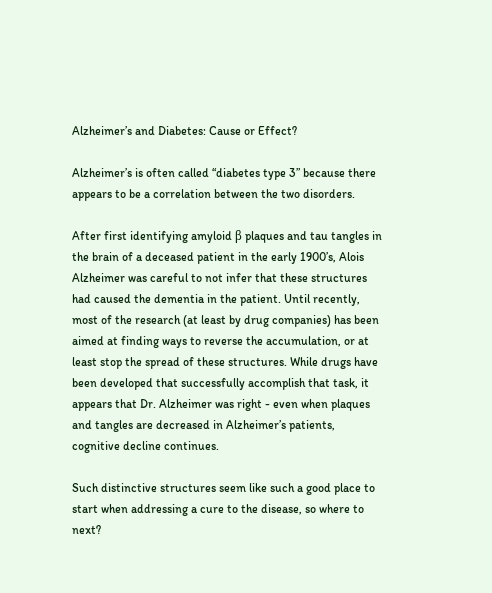Alzheimer’s and Diabetes: Cause or Effect?

Alzheimer’s is often called “diabetes type 3” because there appears to be a correlation between the two disorders.

After first identifying amyloid β plaques and tau tangles in the brain of a deceased patient in the early 1900’s, Alois Alzheimer was careful to not infer that these structures had caused the dementia in the patient. Until recently, most of the research (at least by drug companies) has been aimed at finding ways to reverse the accumulation, or at least stop the spread of these structures. While drugs have been developed that successfully accomplish that task, it appears that Dr. Alzheimer was right - even when plaques and tangles are decreased in Alzheimer’s patients, cognitive decline continues.

Such distinctive structures seem like such a good place to start when addressing a cure to the disease, so where to next?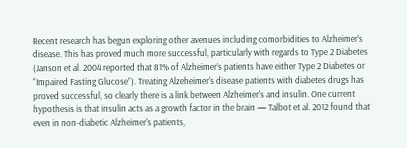Recent research has begun exploring other avenues including comorbidities to Alzheimer’s disease. This has proved much more successful, particularly with regards to Type 2 Diabetes (Janson et al. 2004 reported that 81% of Alzheimer’s patients have either Type 2 Diabetes or “Impaired Fasting Glucose”). Treating Alzeheimer's disease patients with diabetes drugs has proved successful, so clearly there is a link between Alzheimer's and insulin. One current hypothesis is that insulin acts as a growth factor in the brain — Talbot et al. 2012 found that even in non-diabetic Alzheimer's patients,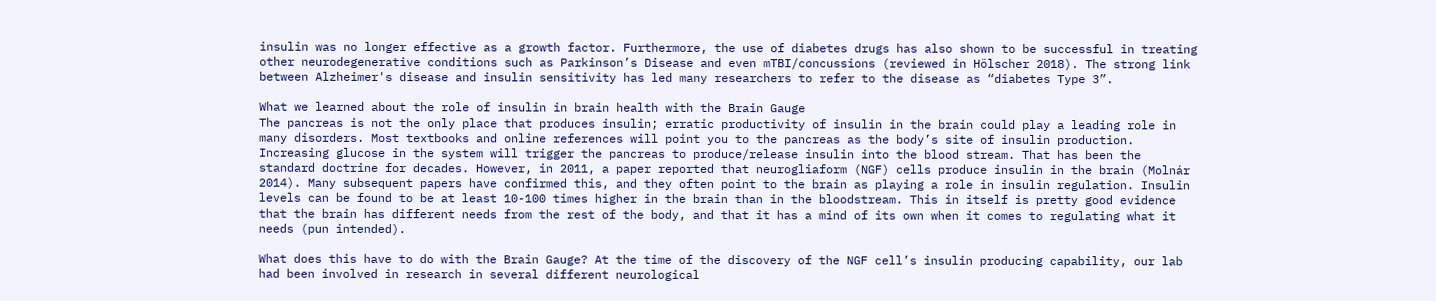insulin was no longer effective as a growth factor. Furthermore, the use of diabetes drugs has also shown to be successful in treating other neurodegenerative conditions such as Parkinson’s Disease and even mTBI/concussions (reviewed in Hölscher 2018). The strong link between Alzheimer's disease and insulin sensitivity has led many researchers to refer to the disease as “diabetes Type 3”.

What we learned about the role of insulin in brain health with the Brain Gauge
The pancreas is not the only place that produces insulin; erratic productivity of insulin in the brain could play a leading role in many disorders. Most textbooks and online references will point you to the pancreas as the body’s site of insulin production. Increasing glucose in the system will trigger the pancreas to produce/release insulin into the blood stream. That has been the standard doctrine for decades. However, in 2011, a paper reported that neurogliaform (NGF) cells produce insulin in the brain (Molnár 2014). Many subsequent papers have confirmed this, and they often point to the brain as playing a role in insulin regulation. Insulin levels can be found to be at least 10-100 times higher in the brain than in the bloodstream. This in itself is pretty good evidence that the brain has different needs from the rest of the body, and that it has a mind of its own when it comes to regulating what it needs (pun intended).

What does this have to do with the Brain Gauge? At the time of the discovery of the NGF cell’s insulin producing capability, our lab had been involved in research in several different neurological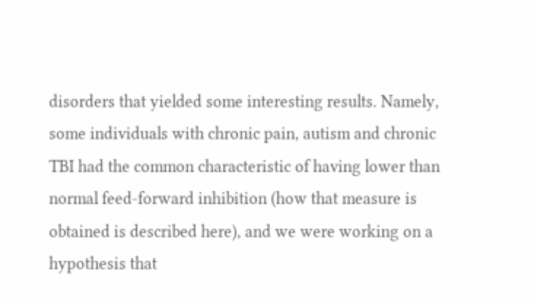disorders that yielded some interesting results. Namely, some individuals with chronic pain, autism and chronic TBI had the common characteristic of having lower than normal feed-forward inhibition (how that measure is obtained is described here), and we were working on a hypothesis that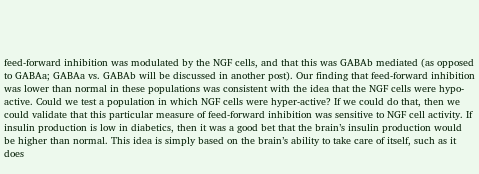feed-forward inhibition was modulated by the NGF cells, and that this was GABAb mediated (as opposed to GABAa; GABAa vs. GABAb will be discussed in another post). Our finding that feed-forward inhibition was lower than normal in these populations was consistent with the idea that the NGF cells were hypo-active. Could we test a population in which NGF cells were hyper-active? If we could do that, then we could validate that this particular measure of feed-forward inhibition was sensitive to NGF cell activity. If insulin production is low in diabetics, then it was a good bet that the brain’s insulin production would be higher than normal. This idea is simply based on the brain’s ability to take care of itself, such as it does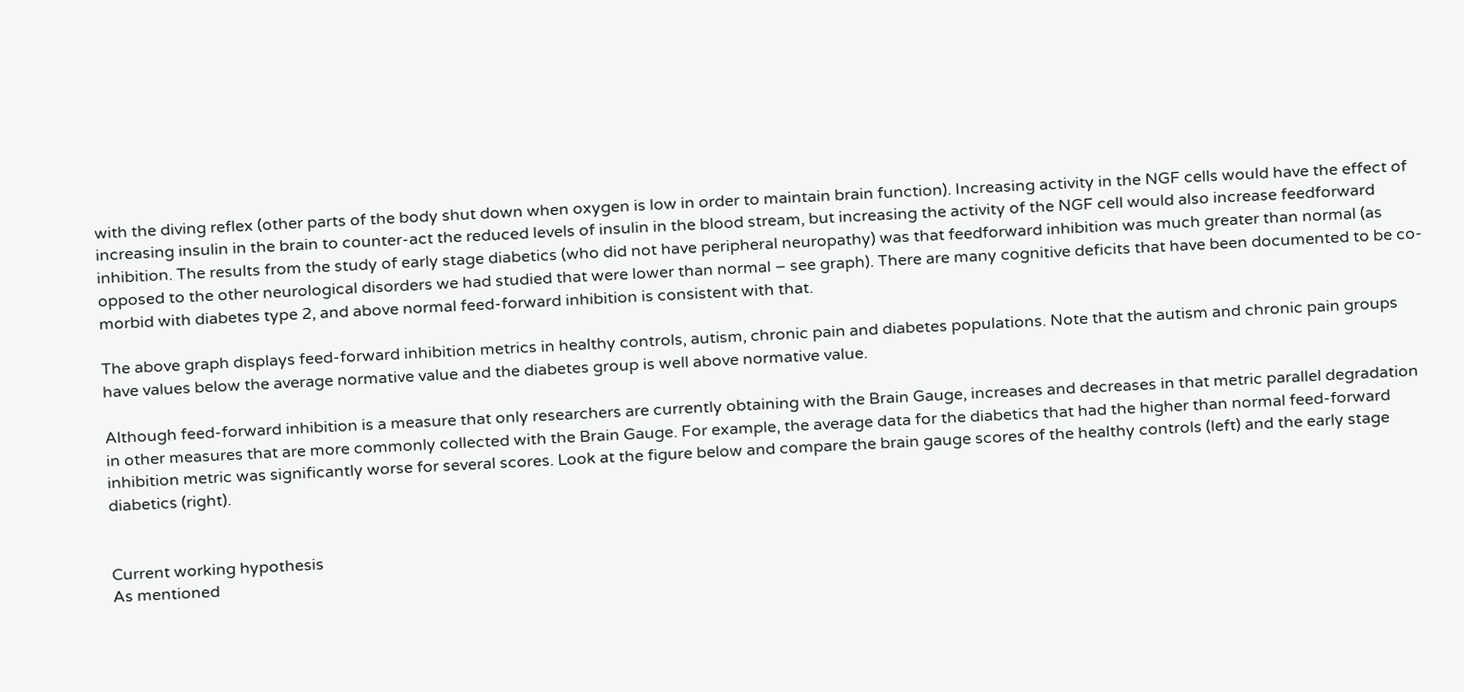with the diving reflex (other parts of the body shut down when oxygen is low in order to maintain brain function). Increasing activity in the NGF cells would have the effect of increasing insulin in the brain to counter-act the reduced levels of insulin in the blood stream, but increasing the activity of the NGF cell would also increase feedforward inhibition. The results from the study of early stage diabetics (who did not have peripheral neuropathy) was that feedforward inhibition was much greater than normal (as opposed to the other neurological disorders we had studied that were lower than normal – see graph). There are many cognitive deficits that have been documented to be co-morbid with diabetes type 2, and above normal feed-forward inhibition is consistent with that.

The above graph displays feed-forward inhibition metrics in healthy controls, autism, chronic pain and diabetes populations. Note that the autism and chronic pain groups have values below the average normative value and the diabetes group is well above normative value.

Although feed-forward inhibition is a measure that only researchers are currently obtaining with the Brain Gauge, increases and decreases in that metric parallel degradation in other measures that are more commonly collected with the Brain Gauge. For example, the average data for the diabetics that had the higher than normal feed-forward inhibition metric was significantly worse for several scores. Look at the figure below and compare the brain gauge scores of the healthy controls (left) and the early stage diabetics (right).


Current working hypothesis
As mentioned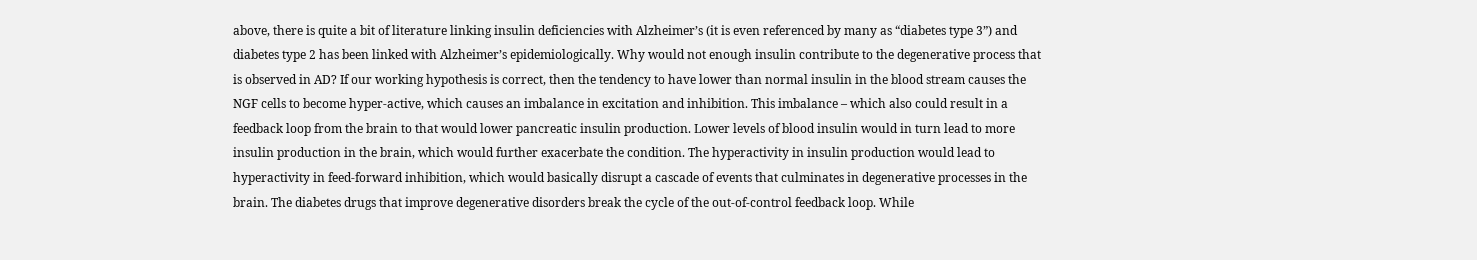above, there is quite a bit of literature linking insulin deficiencies with Alzheimer’s (it is even referenced by many as “diabetes type 3”) and diabetes type 2 has been linked with Alzheimer’s epidemiologically. Why would not enough insulin contribute to the degenerative process that is observed in AD? If our working hypothesis is correct, then the tendency to have lower than normal insulin in the blood stream causes the NGF cells to become hyper-active, which causes an imbalance in excitation and inhibition. This imbalance – which also could result in a feedback loop from the brain to that would lower pancreatic insulin production. Lower levels of blood insulin would in turn lead to more insulin production in the brain, which would further exacerbate the condition. The hyperactivity in insulin production would lead to hyperactivity in feed-forward inhibition, which would basically disrupt a cascade of events that culminates in degenerative processes in the brain. The diabetes drugs that improve degenerative disorders break the cycle of the out-of-control feedback loop. While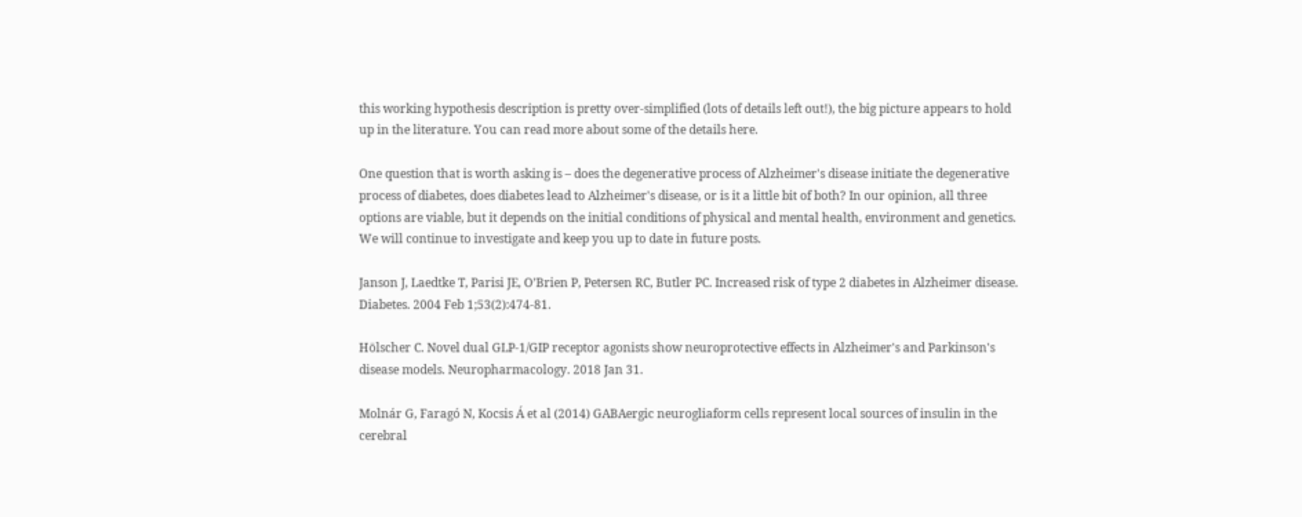this working hypothesis description is pretty over-simplified (lots of details left out!), the big picture appears to hold up in the literature. You can read more about some of the details here.

One question that is worth asking is – does the degenerative process of Alzheimer's disease initiate the degenerative process of diabetes, does diabetes lead to Alzheimer's disease, or is it a little bit of both? In our opinion, all three options are viable, but it depends on the initial conditions of physical and mental health, environment and genetics. We will continue to investigate and keep you up to date in future posts.

Janson J, Laedtke T, Parisi JE, O’Brien P, Petersen RC, Butler PC. Increased risk of type 2 diabetes in Alzheimer disease. Diabetes. 2004 Feb 1;53(2):474-81.

Hölscher C. Novel dual GLP-1/GIP receptor agonists show neuroprotective effects in Alzheimer's and Parkinson's disease models. Neuropharmacology. 2018 Jan 31.

Molnár G, Faragó N, Kocsis Á et al (2014) GABAergic neurogliaform cells represent local sources of insulin in the cerebral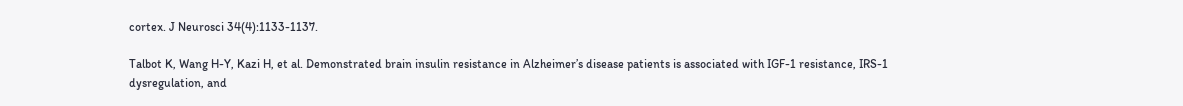cortex. J Neurosci 34(4):1133-1137.

Talbot K, Wang H-Y, Kazi H, et al. Demonstrated brain insulin resistance in Alzheimer’s disease patients is associated with IGF-1 resistance, IRS-1 dysregulation, and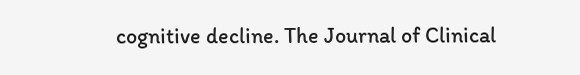cognitive decline. The Journal of Clinical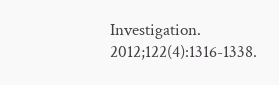Investigation. 2012;122(4):1316-1338.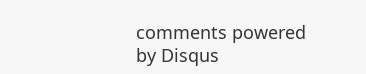comments powered by Disqus